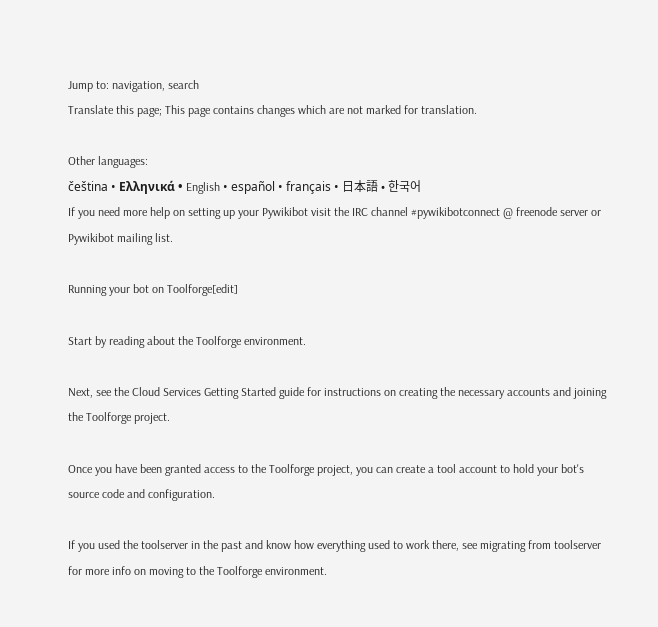Jump to: navigation, search
Translate this page; This page contains changes which are not marked for translation.

Other languages:
čeština • Ελληνικά • English • español • français • 日本語 • 한국어
If you need more help on setting up your Pywikibot visit the IRC channel #pywikibotconnect @ freenode server or Pywikibot mailing list.

Running your bot on Toolforge[edit]

Start by reading about the Toolforge environment.

Next, see the Cloud Services Getting Started guide for instructions on creating the necessary accounts and joining the Toolforge project.

Once you have been granted access to the Toolforge project, you can create a tool account to hold your bot's source code and configuration.

If you used the toolserver in the past and know how everything used to work there, see migrating from toolserver for more info on moving to the Toolforge environment.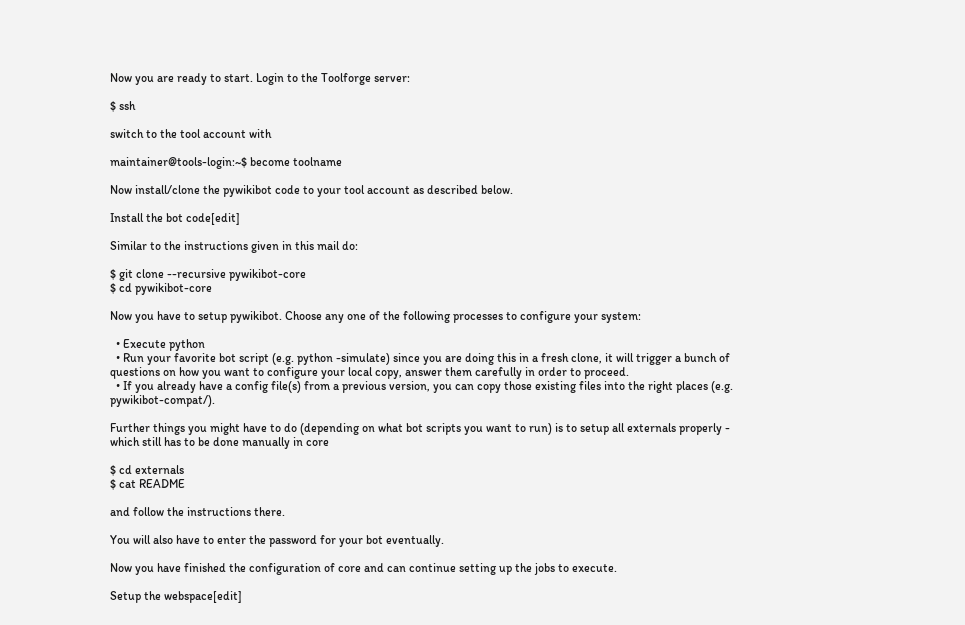Now you are ready to start. Login to the Toolforge server:

$ ssh

switch to the tool account with

maintainer@tools-login:~$ become toolname

Now install/clone the pywikibot code to your tool account as described below.

Install the bot code[edit]

Similar to the instructions given in this mail do:

$ git clone --recursive pywikibot-core
$ cd pywikibot-core

Now you have to setup pywikibot. Choose any one of the following processes to configure your system:

  • Execute python
  • Run your favorite bot script (e.g. python -simulate) since you are doing this in a fresh clone, it will trigger a bunch of questions on how you want to configure your local copy, answer them carefully in order to proceed.
  • If you already have a config file(s) from a previous version, you can copy those existing files into the right places (e.g. pywikibot-compat/).

Further things you might have to do (depending on what bot scripts you want to run) is to setup all externals properly - which still has to be done manually in core

$ cd externals
$ cat README

and follow the instructions there.

You will also have to enter the password for your bot eventually.

Now you have finished the configuration of core and can continue setting up the jobs to execute.

Setup the webspace[edit]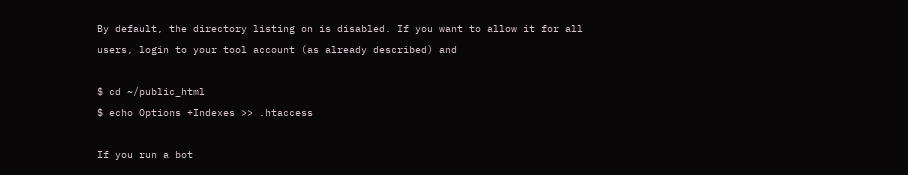By default, the directory listing on is disabled. If you want to allow it for all users, login to your tool account (as already described) and

$ cd ~/public_html
$ echo Options +Indexes >> .htaccess

If you run a bot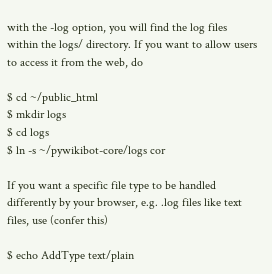with the -log option, you will find the log files within the logs/ directory. If you want to allow users to access it from the web, do

$ cd ~/public_html
$ mkdir logs
$ cd logs
$ ln -s ~/pywikibot-core/logs cor

If you want a specific file type to be handled differently by your browser, e.g. .log files like text files, use (confer this)

$ echo AddType text/plain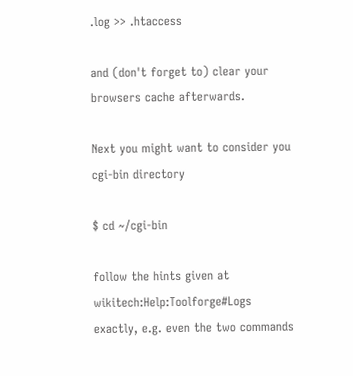.log >> .htaccess

and (don't forget to) clear your browsers cache afterwards.

Next you might want to consider you cgi-bin directory

$ cd ~/cgi-bin

follow the hints given at wikitech:Help:Toolforge#Logs exactly, e.g. even the two commands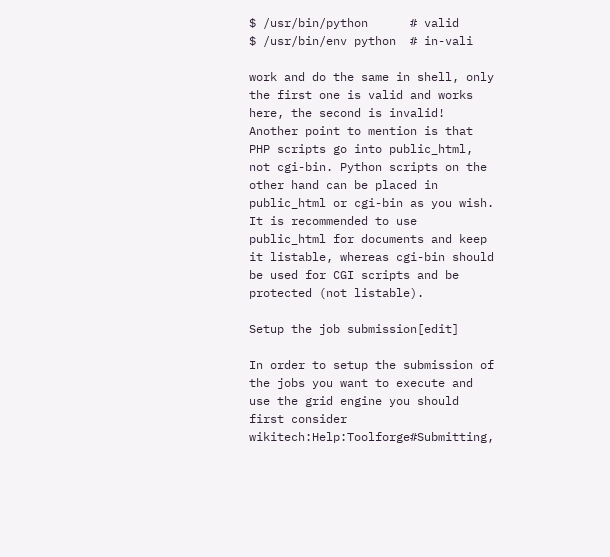$ /usr/bin/python      # valid
$ /usr/bin/env python  # in-vali

work and do the same in shell, only the first one is valid and works here, the second is invalid! Another point to mention is that PHP scripts go into public_html, not cgi-bin. Python scripts on the other hand can be placed in public_html or cgi-bin as you wish. It is recommended to use public_html for documents and keep it listable, whereas cgi-bin should be used for CGI scripts and be protected (not listable).

Setup the job submission[edit]

In order to setup the submission of the jobs you want to execute and use the grid engine you should first consider wikitech:Help:Toolforge#Submitting,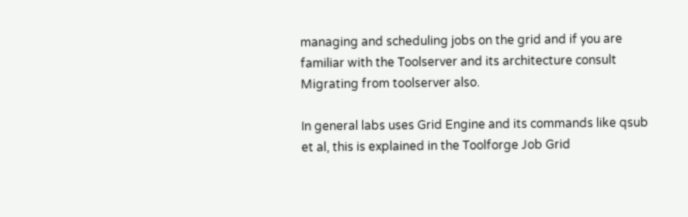managing and scheduling jobs on the grid and if you are familiar with the Toolserver and its architecture consult Migrating from toolserver also.

In general labs uses Grid Engine and its commands like qsub et al, this is explained in the Toolforge Job Grid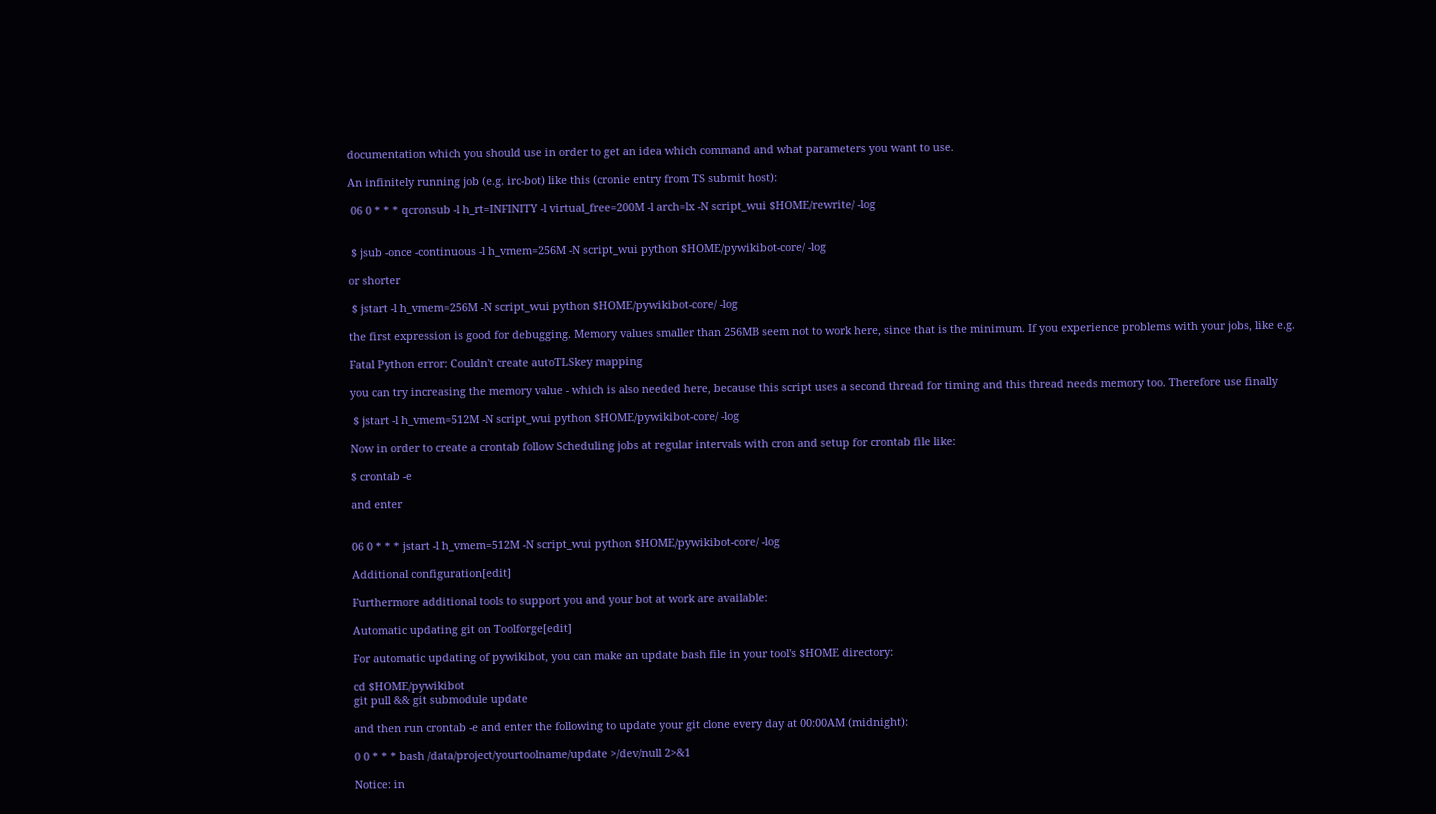documentation which you should use in order to get an idea which command and what parameters you want to use.

An infinitely running job (e.g. irc-bot) like this (cronie entry from TS submit host):

 06 0 * * * qcronsub -l h_rt=INFINITY -l virtual_free=200M -l arch=lx -N script_wui $HOME/rewrite/ -log


 $ jsub -once -continuous -l h_vmem=256M -N script_wui python $HOME/pywikibot-core/ -log

or shorter

 $ jstart -l h_vmem=256M -N script_wui python $HOME/pywikibot-core/ -log

the first expression is good for debugging. Memory values smaller than 256MB seem not to work here, since that is the minimum. If you experience problems with your jobs, like e.g.

Fatal Python error: Couldn't create autoTLSkey mapping

you can try increasing the memory value - which is also needed here, because this script uses a second thread for timing and this thread needs memory too. Therefore use finally

 $ jstart -l h_vmem=512M -N script_wui python $HOME/pywikibot-core/ -log

Now in order to create a crontab follow Scheduling jobs at regular intervals with cron and setup for crontab file like:

$ crontab -e

and enter


06 0 * * * jstart -l h_vmem=512M -N script_wui python $HOME/pywikibot-core/ -log

Additional configuration[edit]

Furthermore additional tools to support you and your bot at work are available:

Automatic updating git on Toolforge[edit]

For automatic updating of pywikibot, you can make an update bash file in your tool's $HOME directory:

cd $HOME/pywikibot
git pull && git submodule update

and then run crontab -e and enter the following to update your git clone every day at 00:00AM (midnight):

0 0 * * * bash /data/project/yourtoolname/update >/dev/null 2>&1

Notice: in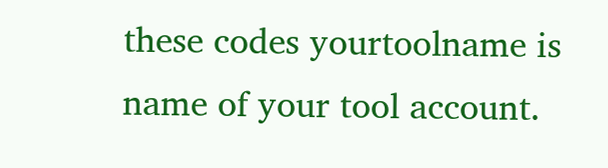these codes yourtoolname is name of your tool account.